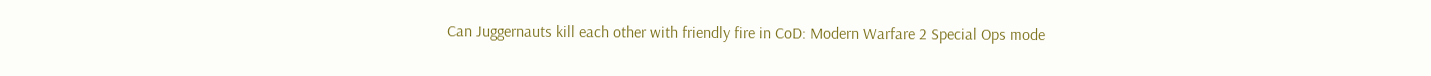Can Juggernauts kill each other with friendly fire in CoD: Modern Warfare 2 Special Ops mode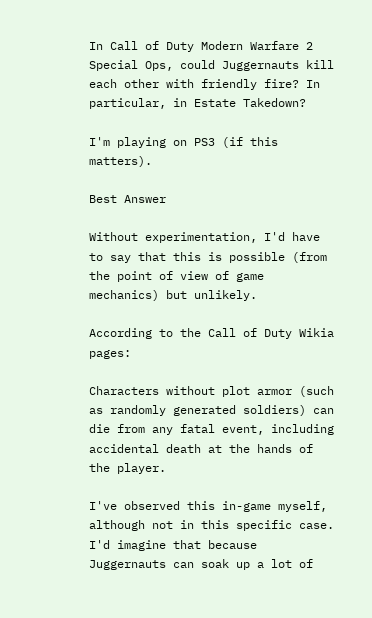In Call of Duty Modern Warfare 2 Special Ops, could Juggernauts kill each other with friendly fire? In particular, in Estate Takedown?

I'm playing on PS3 (if this matters).

Best Answer

Without experimentation, I'd have to say that this is possible (from the point of view of game mechanics) but unlikely.

According to the Call of Duty Wikia pages:

Characters without plot armor (such as randomly generated soldiers) can die from any fatal event, including accidental death at the hands of the player.

I've observed this in-game myself, although not in this specific case. I'd imagine that because Juggernauts can soak up a lot of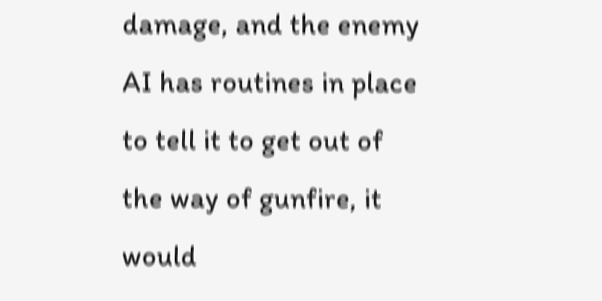damage, and the enemy AI has routines in place to tell it to get out of the way of gunfire, it would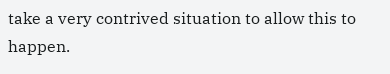take a very contrived situation to allow this to happen.